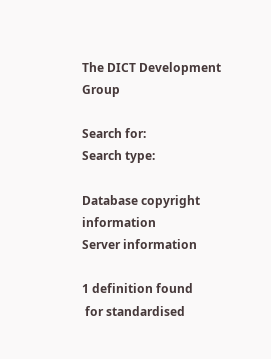The DICT Development Group

Search for:
Search type:

Database copyright information
Server information

1 definition found
 for standardised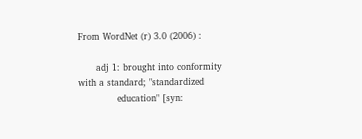From WordNet (r) 3.0 (2006) :

      adj 1: brought into conformity with a standard; "standardized
             education" [syn: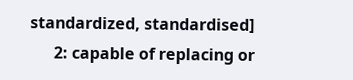standardized, standardised]
      2: capable of replacing or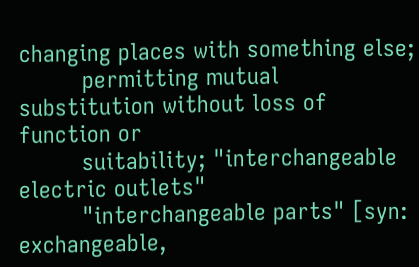changing places with something else;
         permitting mutual substitution without loss of function or
         suitability; "interchangeable electric outlets"
         "interchangeable parts" [syn: exchangeable,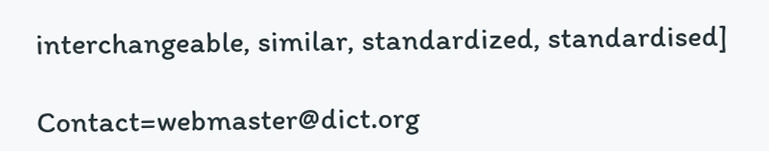interchangeable, similar, standardized, standardised]

Contact=webmaster@dict.org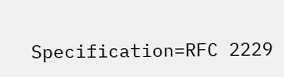Specification=RFC 2229